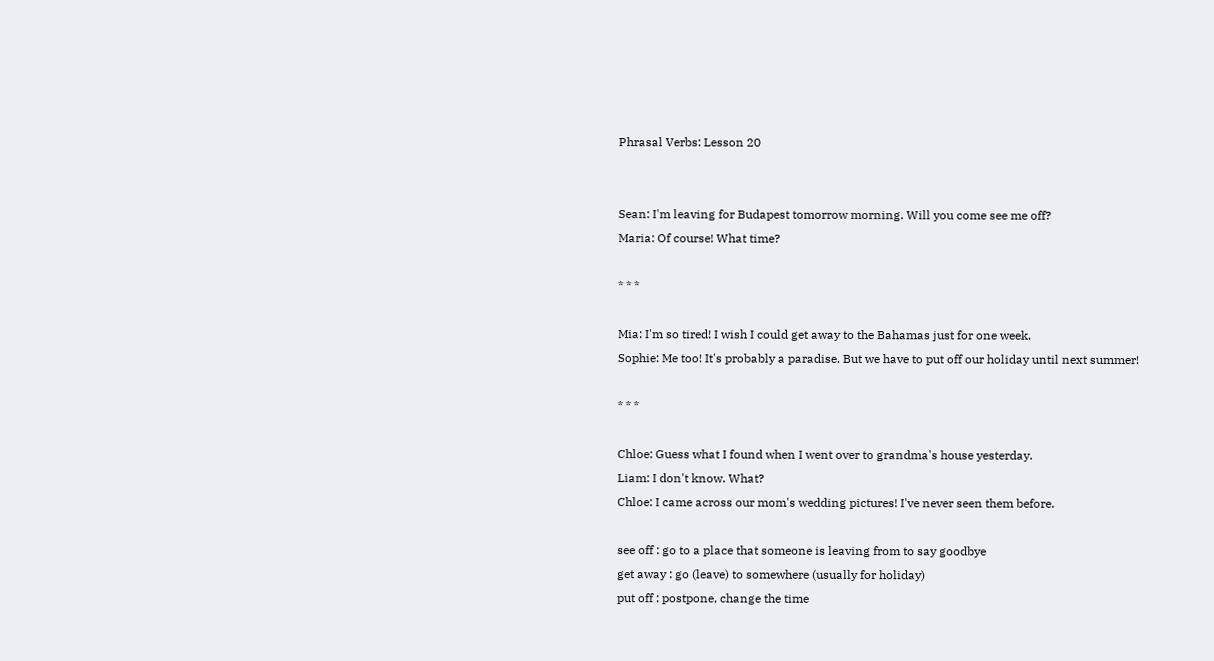Phrasal Verbs: Lesson 20


Sean: I'm leaving for Budapest tomorrow morning. Will you come see me off?
Maria: Of course! What time?

* * *

Mia: I'm so tired! I wish I could get away to the Bahamas just for one week.
Sophie: Me too! It's probably a paradise. But we have to put off our holiday until next summer!

* * *

Chloe: Guess what I found when I went over to grandma's house yesterday.
Liam: I don't know. What?
Chloe: I came across our mom's wedding pictures! I've never seen them before.

see off : go to a place that someone is leaving from to say goodbye
get away : go (leave) to somewhere (usually for holiday)
put off : postpone, change the time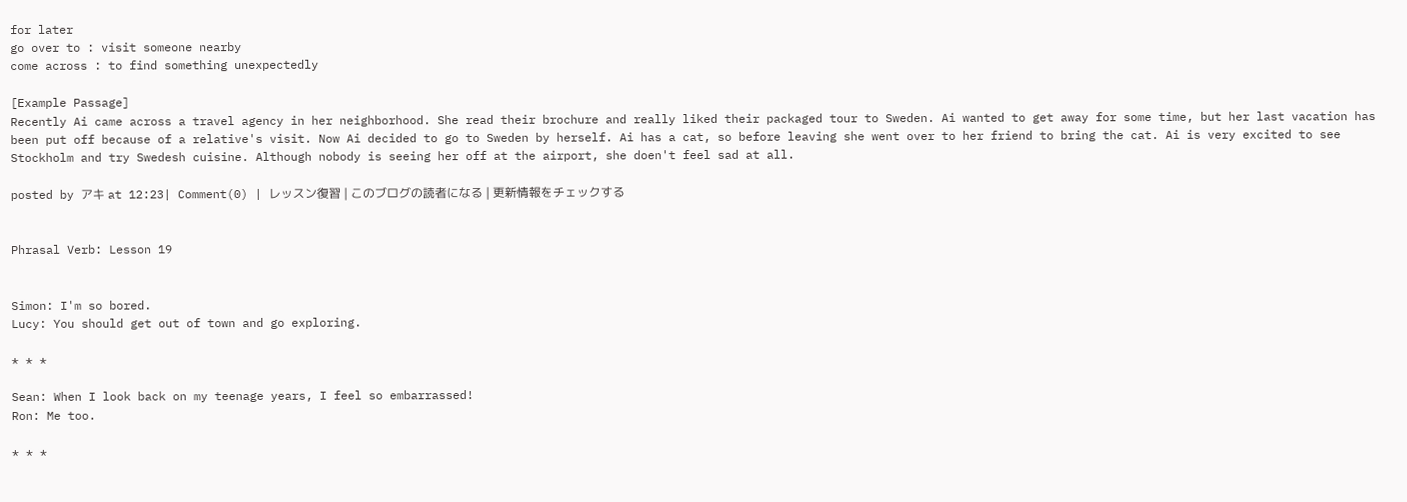for later
go over to : visit someone nearby
come across : to find something unexpectedly

[Example Passage]
Recently Ai came across a travel agency in her neighborhood. She read their brochure and really liked their packaged tour to Sweden. Ai wanted to get away for some time, but her last vacation has been put off because of a relative's visit. Now Ai decided to go to Sweden by herself. Ai has a cat, so before leaving she went over to her friend to bring the cat. Ai is very excited to see Stockholm and try Swedesh cuisine. Although nobody is seeing her off at the airport, she doen't feel sad at all.

posted by アキ at 12:23| Comment(0) | レッスン復習 | このブログの読者になる | 更新情報をチェックする


Phrasal Verb: Lesson 19


Simon: I'm so bored.
Lucy: You should get out of town and go exploring.

* * *

Sean: When I look back on my teenage years, I feel so embarrassed!
Ron: Me too.

* * *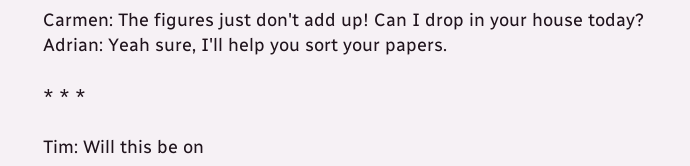Carmen: The figures just don't add up! Can I drop in your house today?
Adrian: Yeah sure, I'll help you sort your papers.

* * *

Tim: Will this be on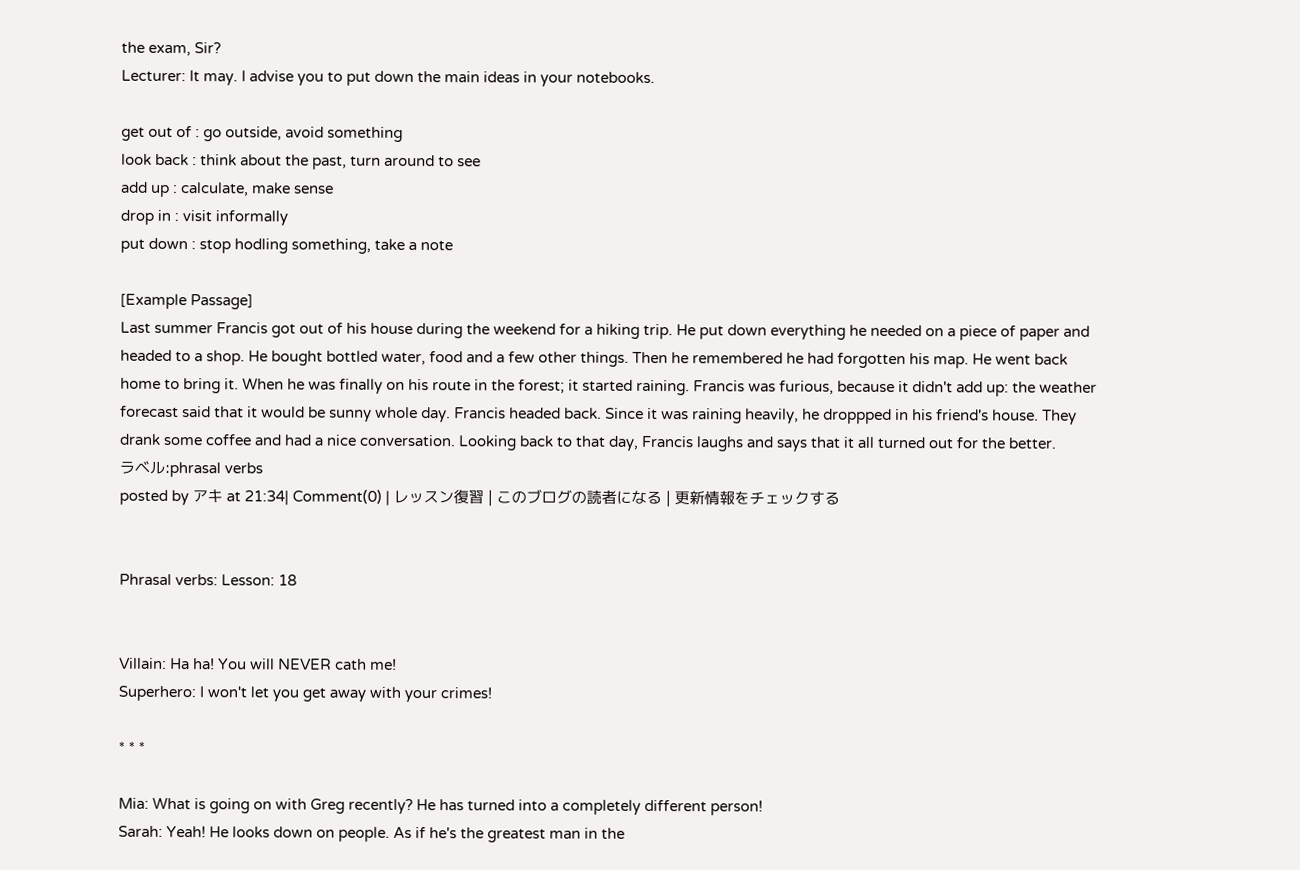the exam, Sir?
Lecturer: It may. I advise you to put down the main ideas in your notebooks.

get out of : go outside, avoid something
look back : think about the past, turn around to see
add up : calculate, make sense
drop in : visit informally
put down : stop hodling something, take a note

[Example Passage]
Last summer Francis got out of his house during the weekend for a hiking trip. He put down everything he needed on a piece of paper and headed to a shop. He bought bottled water, food and a few other things. Then he remembered he had forgotten his map. He went back home to bring it. When he was finally on his route in the forest; it started raining. Francis was furious, because it didn't add up: the weather forecast said that it would be sunny whole day. Francis headed back. Since it was raining heavily, he droppped in his friend's house. They drank some coffee and had a nice conversation. Looking back to that day, Francis laughs and says that it all turned out for the better.
ラベル:phrasal verbs
posted by アキ at 21:34| Comment(0) | レッスン復習 | このブログの読者になる | 更新情報をチェックする


Phrasal verbs: Lesson: 18


Villain: Ha ha! You will NEVER cath me!
Superhero: I won't let you get away with your crimes!

* * *

Mia: What is going on with Greg recently? He has turned into a completely different person!
Sarah: Yeah! He looks down on people. As if he's the greatest man in the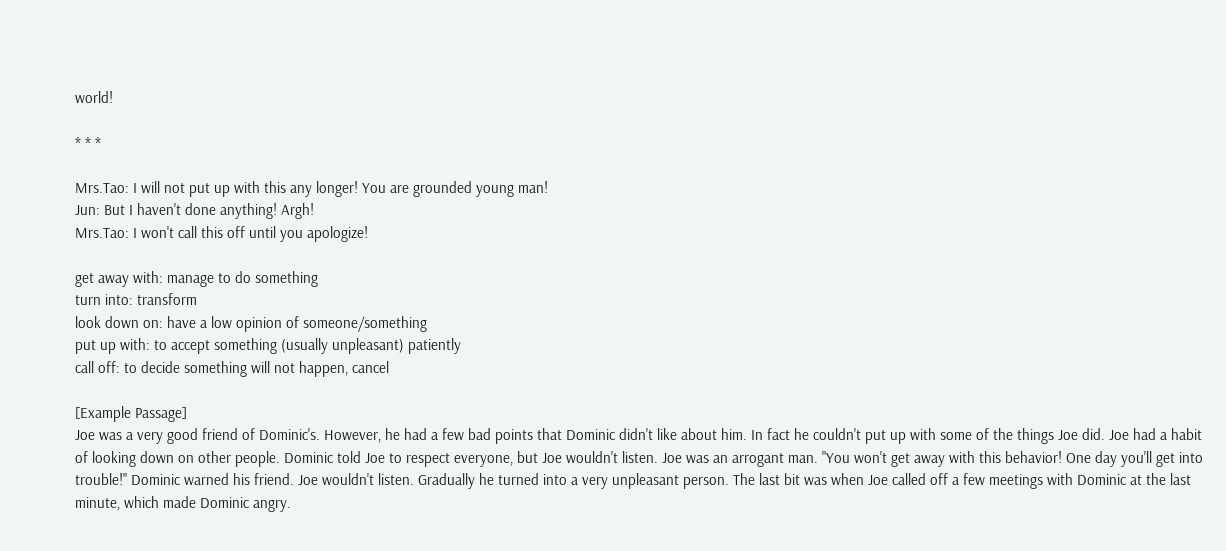world!

* * *

Mrs.Tao: I will not put up with this any longer! You are grounded young man!
Jun: But I haven't done anything! Argh!
Mrs.Tao: I won't call this off until you apologize!

get away with: manage to do something
turn into: transform
look down on: have a low opinion of someone/something
put up with: to accept something (usually unpleasant) patiently
call off: to decide something will not happen, cancel

[Example Passage]
Joe was a very good friend of Dominic's. However, he had a few bad points that Dominic didn't like about him. In fact he couldn't put up with some of the things Joe did. Joe had a habit of looking down on other people. Dominic told Joe to respect everyone, but Joe wouldn't listen. Joe was an arrogant man. "You won't get away with this behavior! One day you'll get into trouble!" Dominic warned his friend. Joe wouldn't listen. Gradually he turned into a very unpleasant person. The last bit was when Joe called off a few meetings with Dominic at the last minute, which made Dominic angry.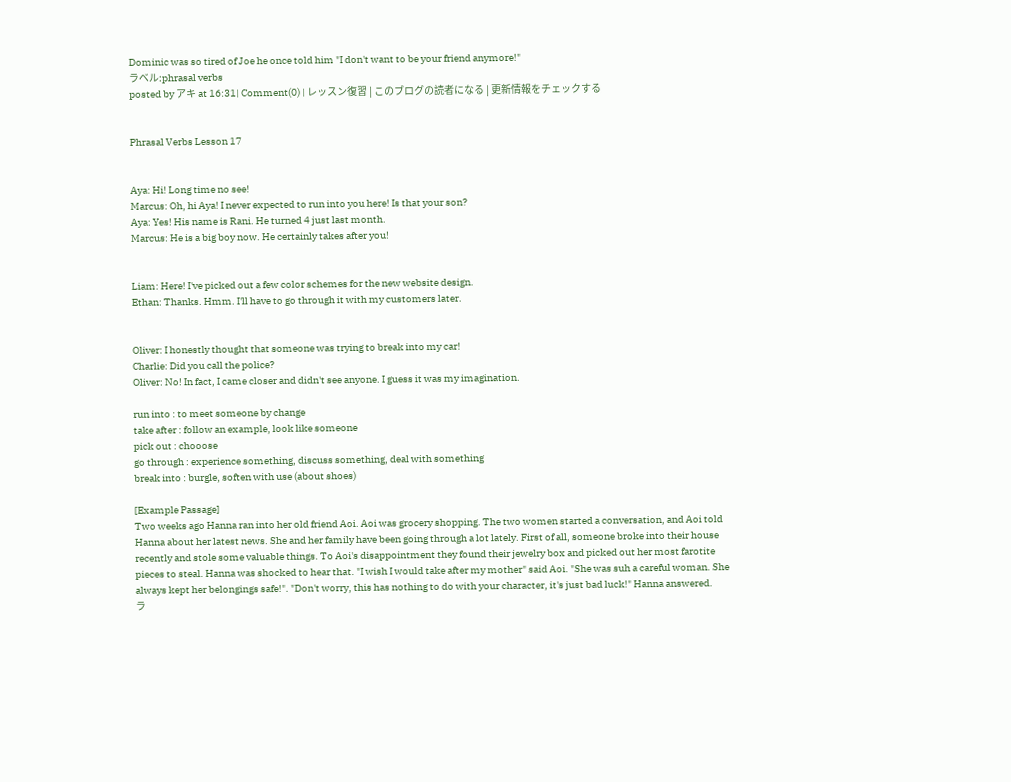Dominic was so tired of Joe he once told him "I don't want to be your friend anymore!"
ラベル:phrasal verbs
posted by アキ at 16:31| Comment(0) | レッスン復習 | このブログの読者になる | 更新情報をチェックする


Phrasal Verbs Lesson 17


Aya: Hi! Long time no see!
Marcus: Oh, hi Aya! I never expected to run into you here! Is that your son?
Aya: Yes! His name is Rani. He turned 4 just last month.
Marcus: He is a big boy now. He certainly takes after you!


Liam: Here! I've picked out a few color schemes for the new website design.
Ethan: Thanks. Hmm. I'll have to go through it with my customers later.


Oliver: I honestly thought that someone was trying to break into my car!
Charlie: Did you call the police?
Oliver: No! In fact, I came closer and didn't see anyone. I guess it was my imagination.

run into : to meet someone by change
take after : follow an example, look like someone
pick out : chooose
go through : experience something, discuss something, deal with something
break into : burgle, soften with use (about shoes)

[Example Passage]
Two weeks ago Hanna ran into her old friend Aoi. Aoi was grocery shopping. The two women started a conversation, and Aoi told Hanna about her latest news. She and her family have been going through a lot lately. First of all, someone broke into their house recently and stole some valuable things. To Aoi's disappointment they found their jewelry box and picked out her most farotite pieces to steal. Hanna was shocked to hear that. "I wish I would take after my mother" said Aoi. "She was suh a careful woman. She always kept her belongings safe!". "Don't worry, this has nothing to do with your character, it's just bad luck!" Hanna answered.
ラ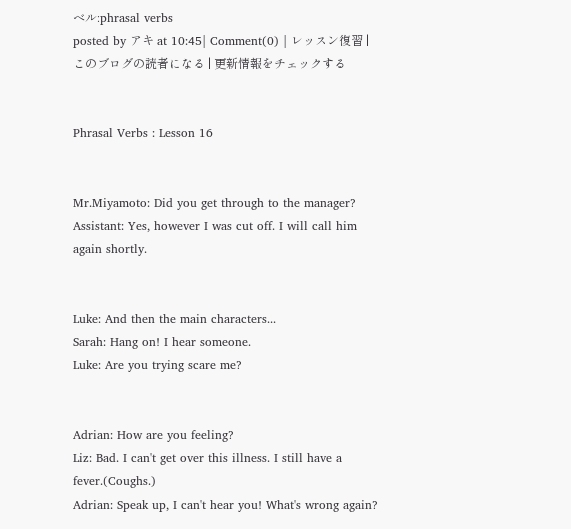ベル:phrasal verbs
posted by アキ at 10:45| Comment(0) | レッスン復習 | このブログの読者になる | 更新情報をチェックする


Phrasal Verbs : Lesson 16


Mr.Miyamoto: Did you get through to the manager?
Assistant: Yes, however I was cut off. I will call him again shortly.


Luke: And then the main characters...
Sarah: Hang on! I hear someone.
Luke: Are you trying scare me?


Adrian: How are you feeling?
Liz: Bad. I can't get over this illness. I still have a fever.(Coughs.)
Adrian: Speak up, I can't hear you! What's wrong again?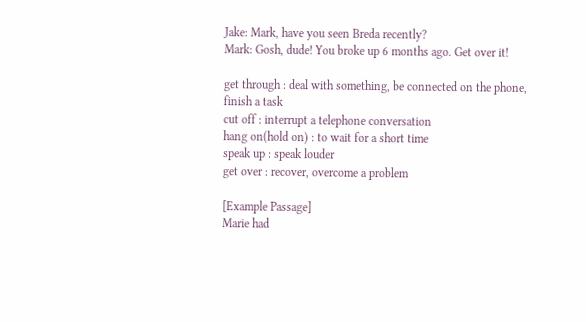Jake: Mark, have you seen Breda recently?
Mark: Gosh, dude! You broke up 6 months ago. Get over it!

get through : deal with something, be connected on the phone, finish a task
cut off : interrupt a telephone conversation
hang on(hold on) : to wait for a short time
speak up : speak louder
get over : recover, overcome a problem

[Example Passage]
Marie had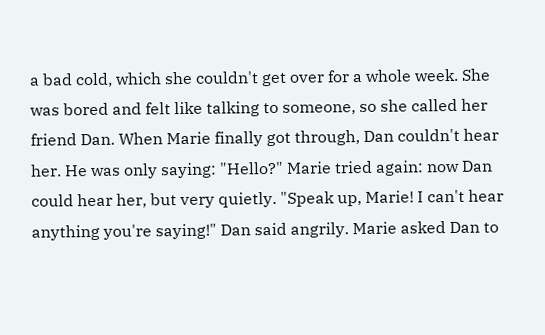a bad cold, which she couldn't get over for a whole week. She was bored and felt like talking to someone, so she called her friend Dan. When Marie finally got through, Dan couldn't hear her. He was only saying: "Hello?" Marie tried again: now Dan could hear her, but very quietly. "Speak up, Marie! I can't hear anything you're saying!" Dan said angrily. Marie asked Dan to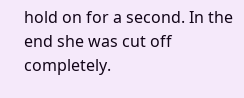hold on for a second. In the end she was cut off completely.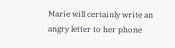Marie will certainly write an angry letter to her phone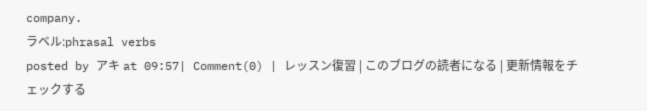company.
ラベル:phrasal verbs
posted by アキ at 09:57| Comment(0) | レッスン復習 | このブログの読者になる | 更新情報をチェックする